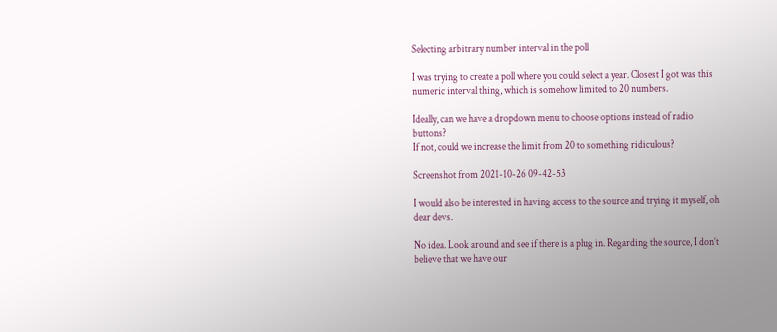Selecting arbitrary number interval in the poll

I was trying to create a poll where you could select a year. Closest I got was this numeric interval thing, which is somehow limited to 20 numbers.

Ideally, can we have a dropdown menu to choose options instead of radio buttons?
If not, could we increase the limit from 20 to something ridiculous?

Screenshot from 2021-10-26 09-42-53

I would also be interested in having access to the source and trying it myself, oh dear devs.

No idea. Look around and see if there is a plug in. Regarding the source, I don’t believe that we have our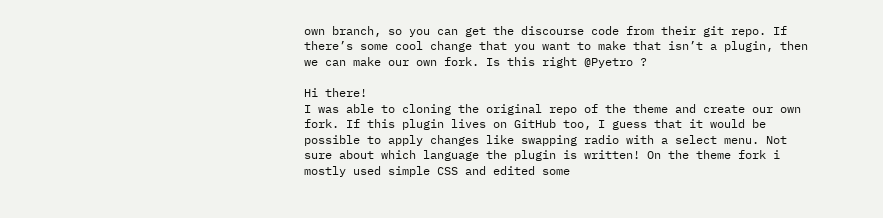own branch, so you can get the discourse code from their git repo. If there’s some cool change that you want to make that isn’t a plugin, then we can make our own fork. Is this right @Pyetro ?

Hi there!
I was able to cloning the original repo of the theme and create our own fork. If this plugin lives on GitHub too, I guess that it would be possible to apply changes like swapping radio with a select menu. Not sure about which language the plugin is written! On the theme fork i mostly used simple CSS and edited some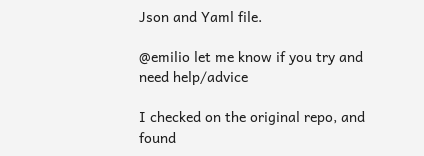Json and Yaml file.

@emilio let me know if you try and need help/advice

I checked on the original repo, and found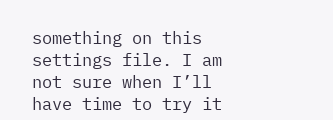something on this settings file. I am not sure when I’ll have time to try it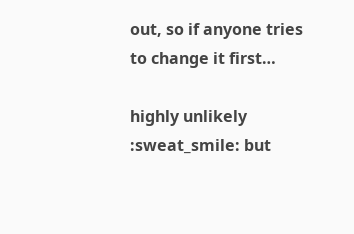out, so if anyone tries to change it first…

highly unlikely :sweat_smile: but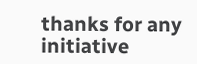thanks for any initiative